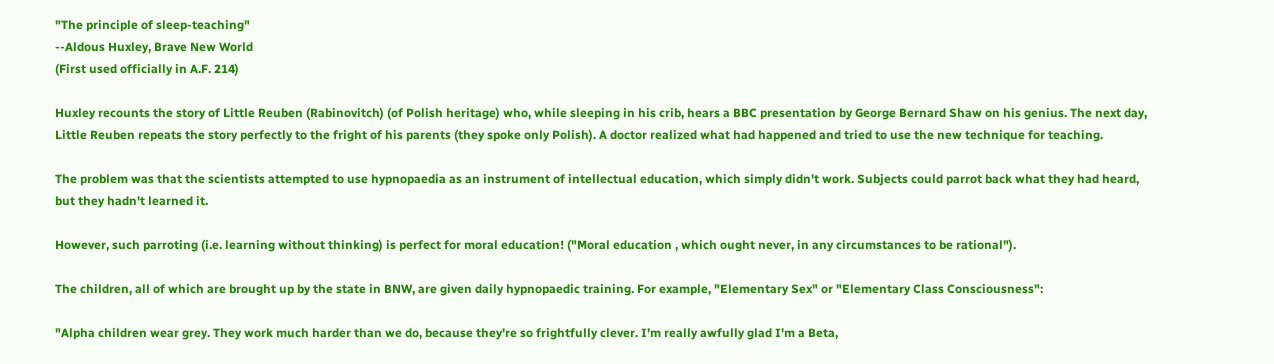"The principle of sleep-teaching"
--Aldous Huxley, Brave New World
(First used officially in A.F. 214)

Huxley recounts the story of Little Reuben (Rabinovitch) (of Polish heritage) who, while sleeping in his crib, hears a BBC presentation by George Bernard Shaw on his genius. The next day, Little Reuben repeats the story perfectly to the fright of his parents (they spoke only Polish). A doctor realized what had happened and tried to use the new technique for teaching.

The problem was that the scientists attempted to use hypnopaedia as an instrument of intellectual education, which simply didn't work. Subjects could parrot back what they had heard, but they hadn't learned it.

However, such parroting (i.e. learning without thinking) is perfect for moral education! ("Moral education , which ought never, in any circumstances to be rational").

The children, all of which are brought up by the state in BNW, are given daily hypnopaedic training. For example, "Elementary Sex" or "Elementary Class Consciousness":

"Alpha children wear grey. They work much harder than we do, because they're so frightfully clever. I'm really awfully glad I'm a Beta,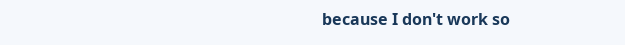because I don't work so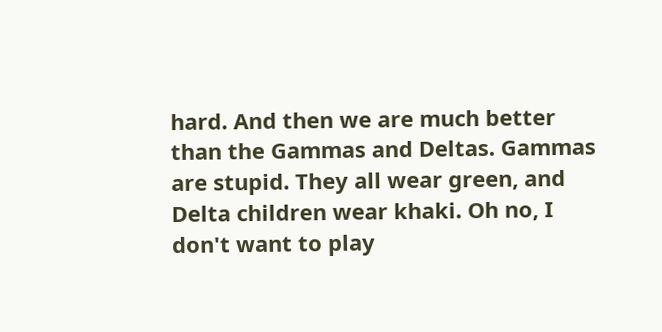hard. And then we are much better than the Gammas and Deltas. Gammas are stupid. They all wear green, and Delta children wear khaki. Oh no, I don't want to play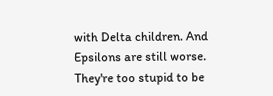with Delta children. And Epsilons are still worse. They're too stupid to be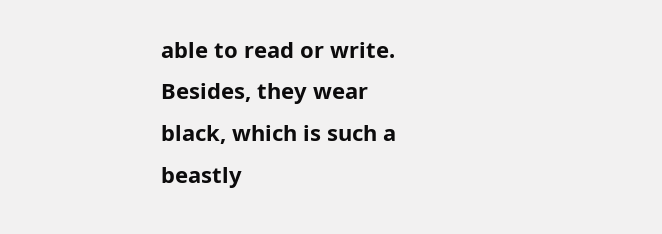able to read or write. Besides, they wear black, which is such a beastly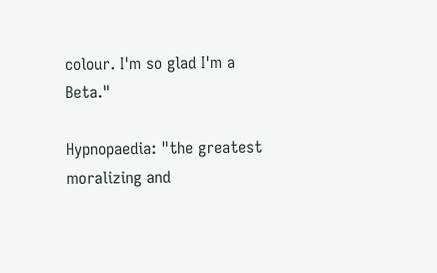colour. I'm so glad I'm a Beta."

Hypnopaedia: "the greatest moralizing and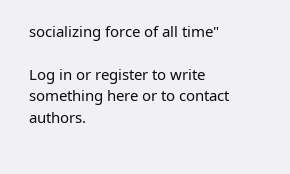socializing force of all time"

Log in or register to write something here or to contact authors.